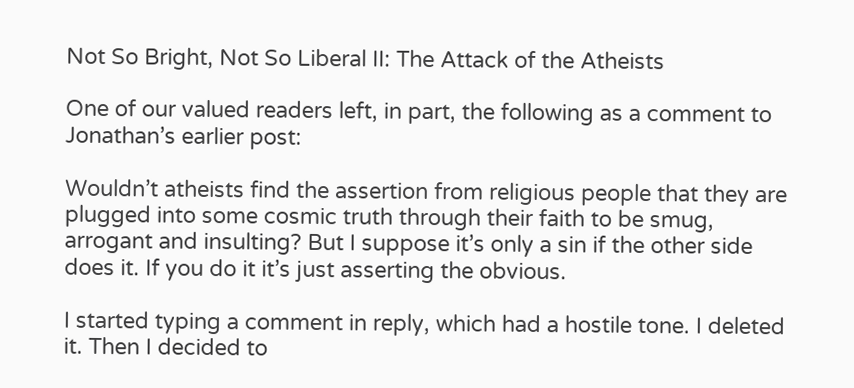Not So Bright, Not So Liberal II: The Attack of the Atheists

One of our valued readers left, in part, the following as a comment to Jonathan’s earlier post:

Wouldn’t atheists find the assertion from religious people that they are plugged into some cosmic truth through their faith to be smug, arrogant and insulting? But I suppose it’s only a sin if the other side does it. If you do it it’s just asserting the obvious.

I started typing a comment in reply, which had a hostile tone. I deleted it. Then I decided to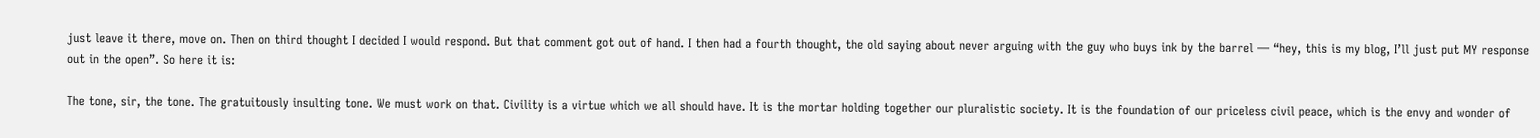just leave it there, move on. Then on third thought I decided I would respond. But that comment got out of hand. I then had a fourth thought, the old saying about never arguing with the guy who buys ink by the barrel — “hey, this is my blog, I’ll just put MY response out in the open”. So here it is:

The tone, sir, the tone. The gratuitously insulting tone. We must work on that. Civility is a virtue which we all should have. It is the mortar holding together our pluralistic society. It is the foundation of our priceless civil peace, which is the envy and wonder of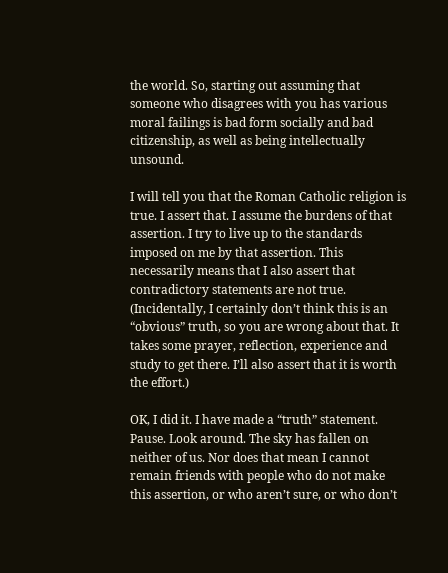the world. So, starting out assuming that someone who disagrees with you has various moral failings is bad form socially and bad citizenship, as well as being intellectually unsound.

I will tell you that the Roman Catholic religion is true. I assert that. I assume the burdens of that assertion. I try to live up to the standards imposed on me by that assertion. This necessarily means that I also assert that contradictory statements are not true. (Incidentally, I certainly don’t think this is an “obvious” truth, so you are wrong about that. It takes some prayer, reflection, experience and study to get there. I’ll also assert that it is worth the effort.)

OK, I did it. I have made a “truth” statement. Pause. Look around. The sky has fallen on neither of us. Nor does that mean I cannot remain friends with people who do not make this assertion, or who aren’t sure, or who don’t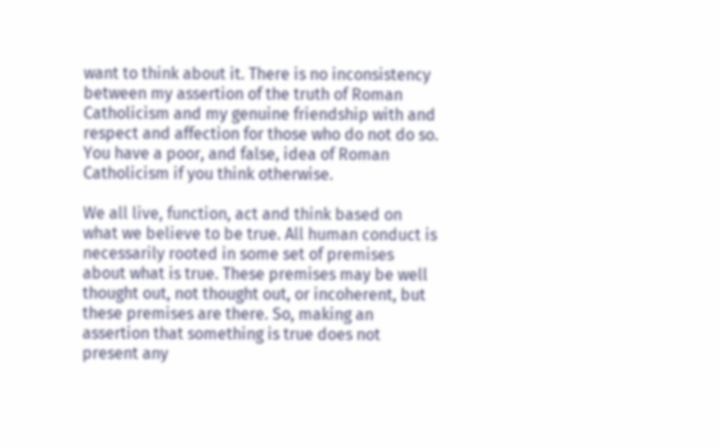want to think about it. There is no inconsistency between my assertion of the truth of Roman Catholicism and my genuine friendship with and respect and affection for those who do not do so. You have a poor, and false, idea of Roman Catholicism if you think otherwise.

We all live, function, act and think based on what we believe to be true. All human conduct is necessarily rooted in some set of premises about what is true. These premises may be well thought out, not thought out, or incoherent, but these premises are there. So, making an assertion that something is true does not present any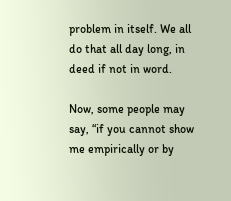problem in itself. We all do that all day long, in deed if not in word.

Now, some people may say, “if you cannot show me empirically or by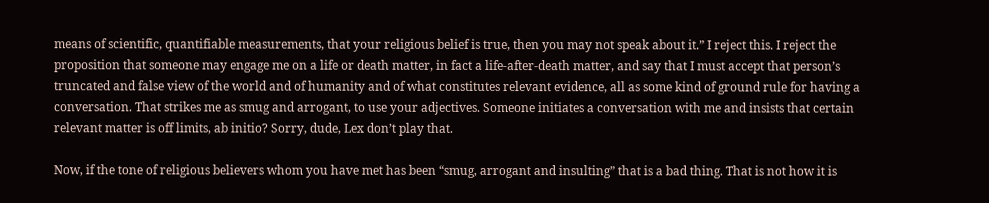means of scientific, quantifiable measurements, that your religious belief is true, then you may not speak about it.” I reject this. I reject the proposition that someone may engage me on a life or death matter, in fact a life-after-death matter, and say that I must accept that person’s truncated and false view of the world and of humanity and of what constitutes relevant evidence, all as some kind of ground rule for having a conversation. That strikes me as smug and arrogant, to use your adjectives. Someone initiates a conversation with me and insists that certain relevant matter is off limits, ab initio? Sorry, dude, Lex don’t play that.

Now, if the tone of religious believers whom you have met has been “smug, arrogant and insulting” that is a bad thing. That is not how it is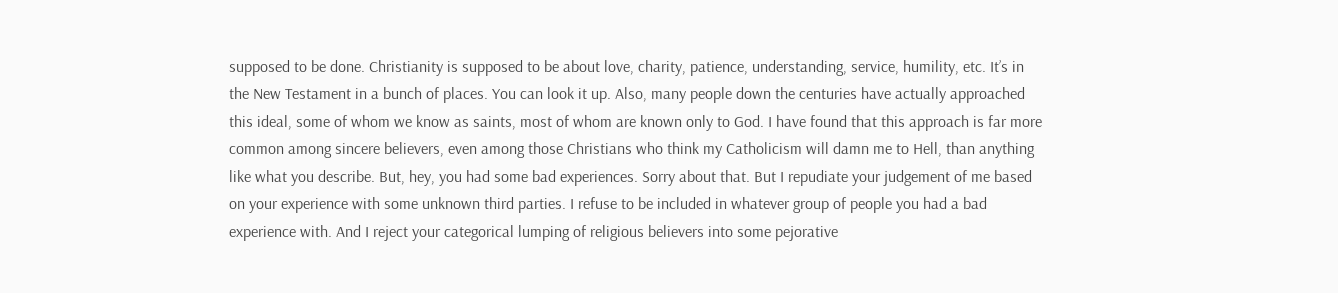supposed to be done. Christianity is supposed to be about love, charity, patience, understanding, service, humility, etc. It’s in the New Testament in a bunch of places. You can look it up. Also, many people down the centuries have actually approached this ideal, some of whom we know as saints, most of whom are known only to God. I have found that this approach is far more common among sincere believers, even among those Christians who think my Catholicism will damn me to Hell, than anything like what you describe. But, hey, you had some bad experiences. Sorry about that. But I repudiate your judgement of me based on your experience with some unknown third parties. I refuse to be included in whatever group of people you had a bad experience with. And I reject your categorical lumping of religious believers into some pejorative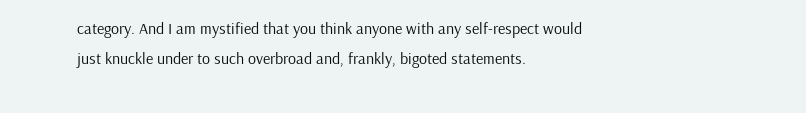category. And I am mystified that you think anyone with any self-respect would just knuckle under to such overbroad and, frankly, bigoted statements.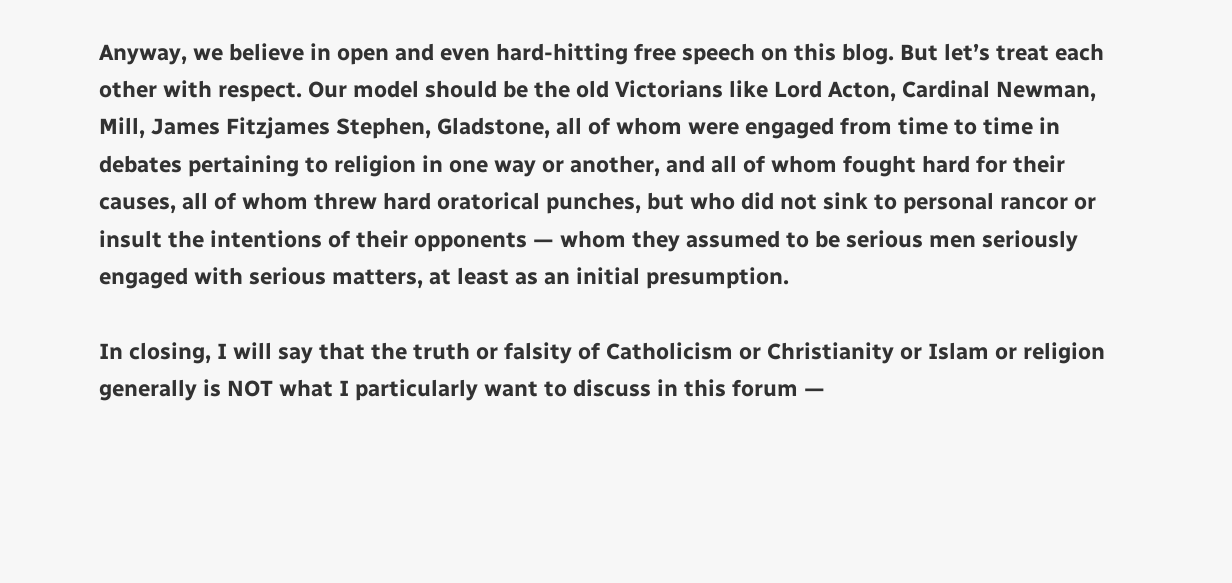Anyway, we believe in open and even hard-hitting free speech on this blog. But let’s treat each other with respect. Our model should be the old Victorians like Lord Acton, Cardinal Newman, Mill, James Fitzjames Stephen, Gladstone, all of whom were engaged from time to time in debates pertaining to religion in one way or another, and all of whom fought hard for their causes, all of whom threw hard oratorical punches, but who did not sink to personal rancor or insult the intentions of their opponents — whom they assumed to be serious men seriously engaged with serious matters, at least as an initial presumption.

In closing, I will say that the truth or falsity of Catholicism or Christianity or Islam or religion generally is NOT what I particularly want to discuss in this forum —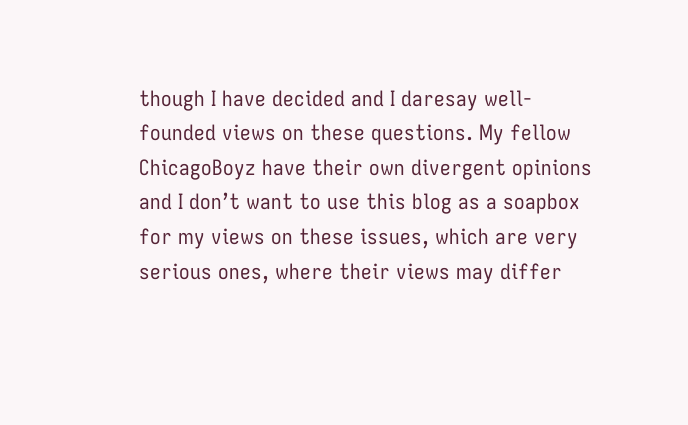though I have decided and I daresay well-founded views on these questions. My fellow ChicagoBoyz have their own divergent opinions and I don’t want to use this blog as a soapbox for my views on these issues, which are very serious ones, where their views may differ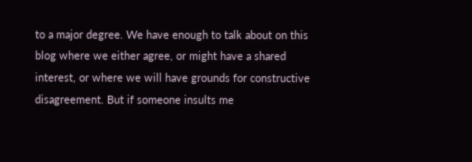to a major degree. We have enough to talk about on this blog where we either agree, or might have a shared interest, or where we will have grounds for constructive disagreement. But if someone insults me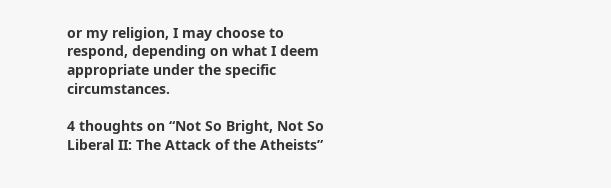or my religion, I may choose to respond, depending on what I deem appropriate under the specific circumstances.

4 thoughts on “Not So Bright, Not So Liberal II: The Attack of the Atheists”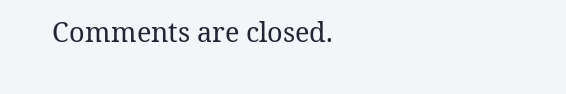Comments are closed.